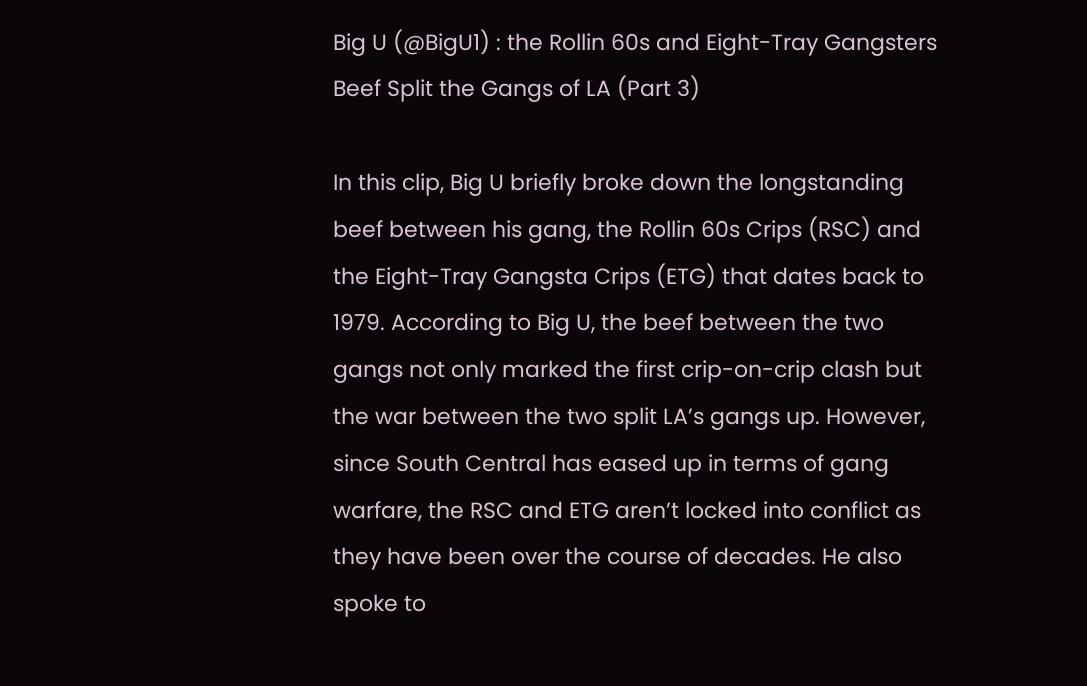Big U (@BigU1) : the Rollin 60s and Eight-Tray Gangsters Beef Split the Gangs of LA (Part 3)

In this clip, Big U briefly broke down the longstanding beef between his gang, the Rollin 60s Crips (RSC) and the Eight-Tray Gangsta Crips (ETG) that dates back to 1979. According to Big U, the beef between the two gangs not only marked the first crip-on-crip clash but the war between the two split LA’s gangs up. However, since South Central has eased up in terms of gang warfare, the RSC and ETG aren’t locked into conflict as they have been over the course of decades. He also spoke to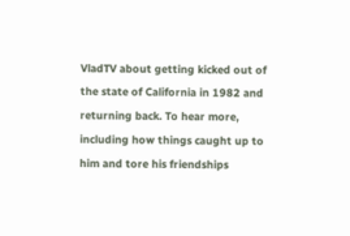VladTV about getting kicked out of the state of California in 1982 and returning back. To hear more, including how things caught up to him and tore his friendships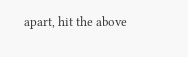apart, hit the above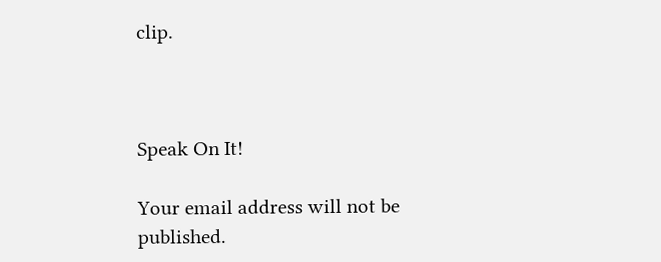clip.



Speak On It!

Your email address will not be published.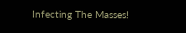Infecting The Masses!